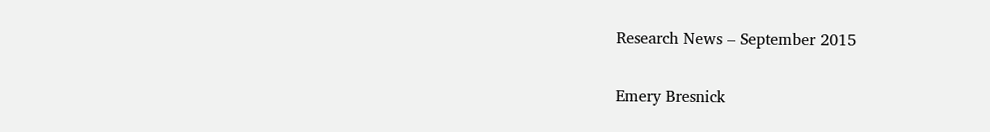Research News – September 2015

Emery Bresnick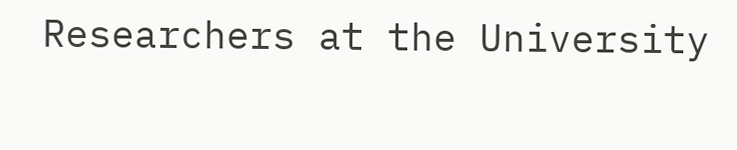Researchers at the University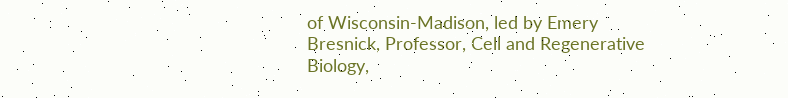of Wisconsin-Madison, led by Emery Bresnick, Professor, Cell and Regenerative Biology,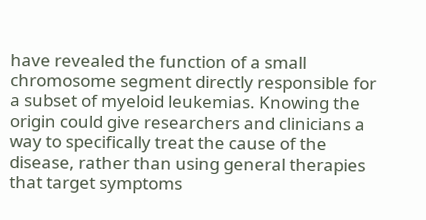have revealed the function of a small chromosome segment directly responsible for a subset of myeloid leukemias. Knowing the origin could give researchers and clinicians a way to specifically treat the cause of the disease, rather than using general therapies that target symptoms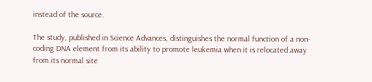instead of the source.

The study, published in Science Advances, distinguishes the normal function of a non-coding DNA element from its ability to promote leukemia when it is relocated away from its normal site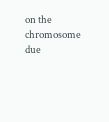on the chromosome due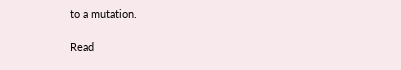to a mutation.

Read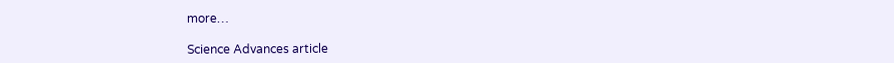more…

Science Advances article